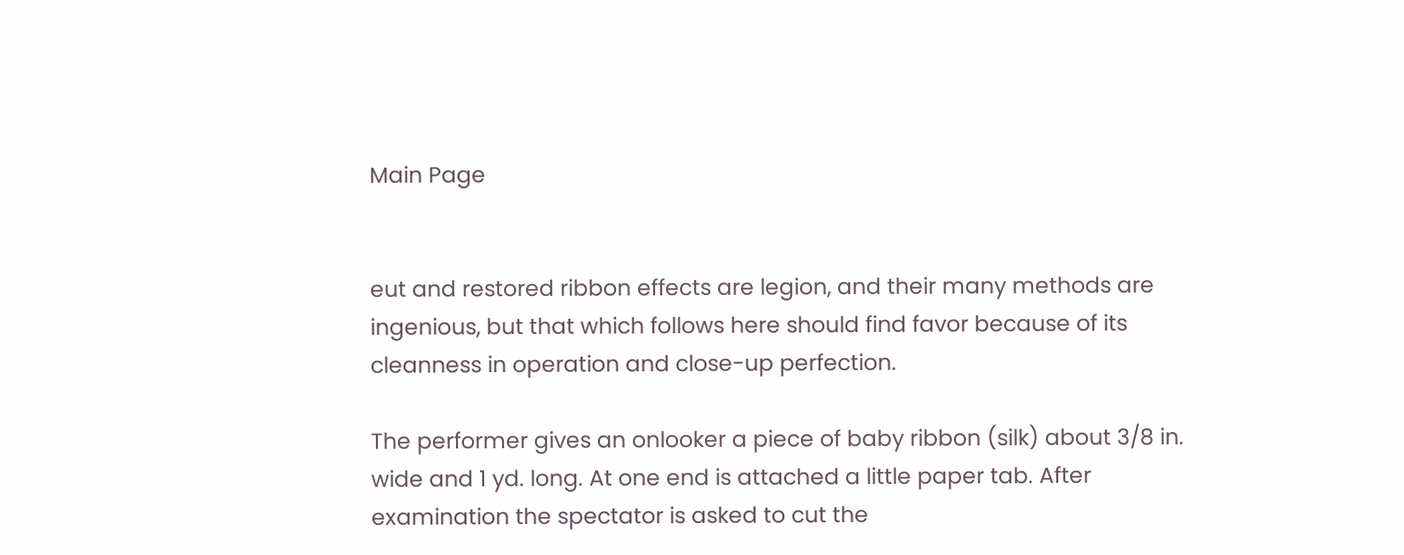Main Page


eut and restored ribbon effects are legion, and their many methods are ingenious, but that which follows here should find favor because of its cleanness in operation and close-up perfection.

The performer gives an onlooker a piece of baby ribbon (silk) about 3/8 in. wide and 1 yd. long. At one end is attached a little paper tab. After examination the spectator is asked to cut the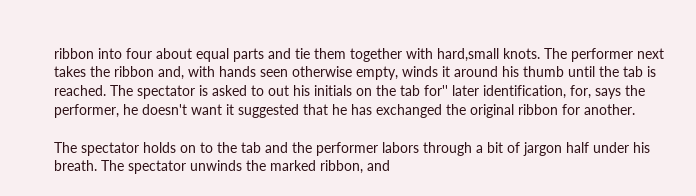ribbon into four about equal parts and tie them together with hard,small knots. The performer next takes the ribbon and, with hands seen otherwise empty, winds it around his thumb until the tab is reached. The spectator is asked to out his initials on the tab for'' later identification, for, says the performer, he doesn't want it suggested that he has exchanged the original ribbon for another.

The spectator holds on to the tab and the performer labors through a bit of jargon half under his breath. The spectator unwinds the marked ribbon, and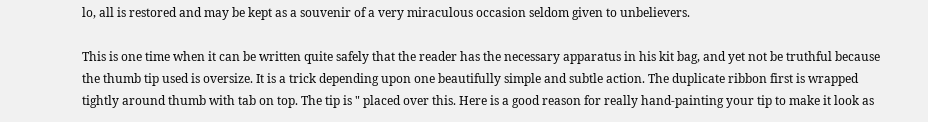lo, all is restored and may be kept as a souvenir of a very miraculous occasion seldom given to unbelievers.

This is one time when it can be written quite safely that the reader has the necessary apparatus in his kit bag, and yet not be truthful because the thumb tip used is oversize. It is a trick depending upon one beautifully simple and subtle action. The duplicate ribbon first is wrapped tightly around thumb with tab on top. The tip is " placed over this. Here is a good reason for really hand-painting your tip to make it look as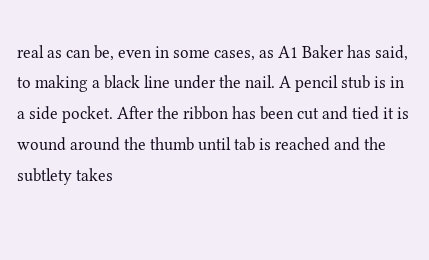real as can be, even in some cases, as A1 Baker has said, to making a black line under the nail. A pencil stub is in a side pocket. After the ribbon has been cut and tied it is wound around the thumb until tab is reached and the subtlety takes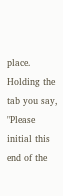place. Holding the tab you say, "Please initial this end of the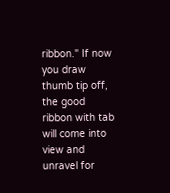ribbon." If now you draw thumb tip off, the good ribbon with tab will come into view and unravel for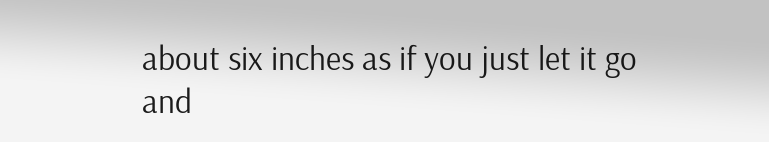about six inches as if you just let it go and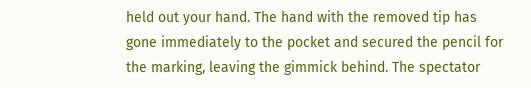held out your hand. The hand with the removed tip has gone immediately to the pocket and secured the pencil for the marking, leaving the gimmick behind. The spectator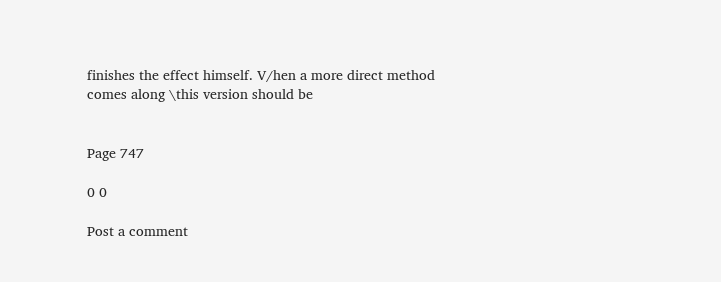finishes the effect himself. V/hen a more direct method comes along \this version should be


Page 747

0 0

Post a comment